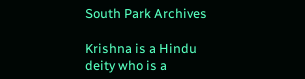South Park Archives

Krishna is a Hindu deity who is a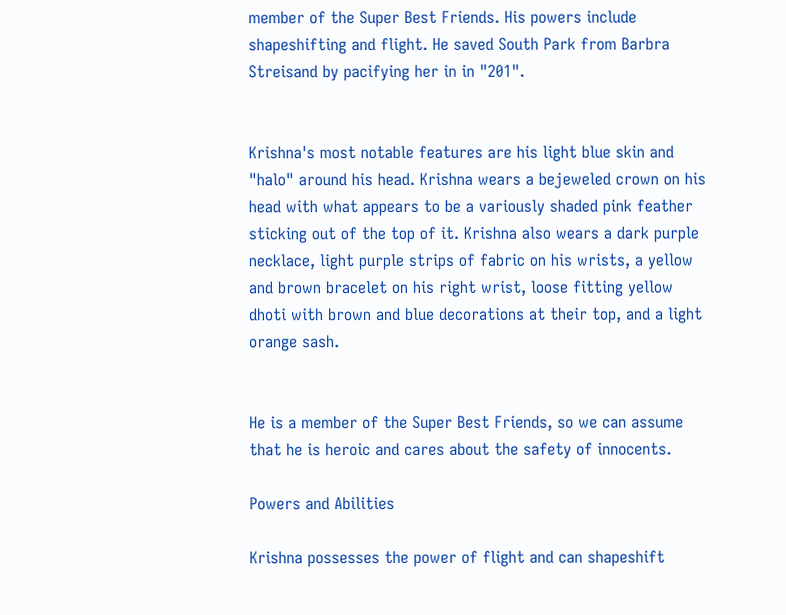member of the Super Best Friends. His powers include shapeshifting and flight. He saved South Park from Barbra Streisand by pacifying her in in "201".


Krishna's most notable features are his light blue skin and "halo" around his head. Krishna wears a bejeweled crown on his head with what appears to be a variously shaded pink feather sticking out of the top of it. Krishna also wears a dark purple necklace, light purple strips of fabric on his wrists, a yellow and brown bracelet on his right wrist, loose fitting yellow dhoti with brown and blue decorations at their top, and a light orange sash.


He is a member of the Super Best Friends, so we can assume that he is heroic and cares about the safety of innocents.

Powers and Abilities

Krishna possesses the power of flight and can shapeshift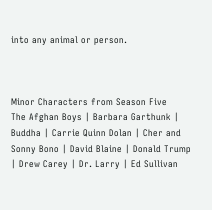into any animal or person.



Minor Characters from Season Five
The Afghan Boys | Barbara Garthunk | Buddha | Carrie Quinn Dolan | Cher and Sonny Bono | David Blaine | Donald Trump | Drew Carey | Dr. Larry | Ed Sullivan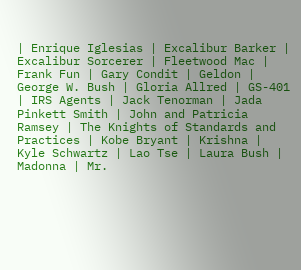| Enrique Iglesias | Excalibur Barker | Excalibur Sorcerer | Fleetwood Mac | Frank Fun | Gary Condit | Geldon | George W. Bush | Gloria Allred | GS-401 | IRS Agents | Jack Tenorman | Jada Pinkett Smith | John and Patricia Ramsey | The Knights of Standards and Practices | Kobe Bryant | Krishna | Kyle Schwartz | Lao Tse | Laura Bush | Madonna | Mr.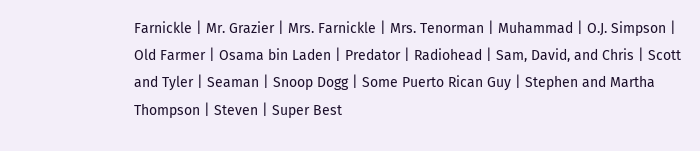Farnickle | Mr. Grazier | Mrs. Farnickle | Mrs. Tenorman | Muhammad | O.J. Simpson | Old Farmer | Osama bin Laden | Predator | Radiohead | Sam, David, and Chris | Scott and Tyler | Seaman | Snoop Dogg | Some Puerto Rican Guy | Stephen and Martha Thompson | Steven | Super Best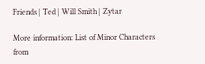Friends | Ted | Will Smith | Zytar

More information: List of Minor Characters from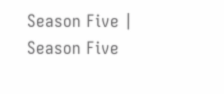Season Five | Season Five